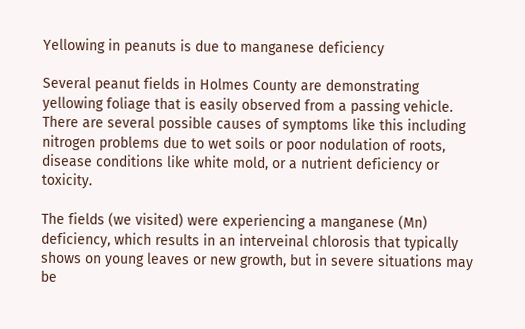Yellowing in peanuts is due to manganese deficiency

Several peanut fields in Holmes County are demonstrating yellowing foliage that is easily observed from a passing vehicle. There are several possible causes of symptoms like this including nitrogen problems due to wet soils or poor nodulation of roots, disease conditions like white mold, or a nutrient deficiency or toxicity.

The fields (we visited) were experiencing a manganese (Mn) deficiency, which results in an interveinal chlorosis that typically shows on young leaves or new growth, but in severe situations may be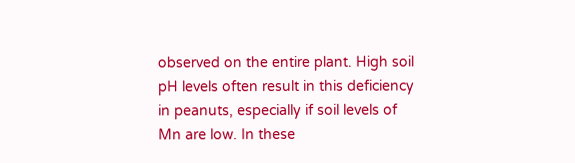observed on the entire plant. High soil pH levels often result in this deficiency in peanuts, especially if soil levels of Mn are low. In these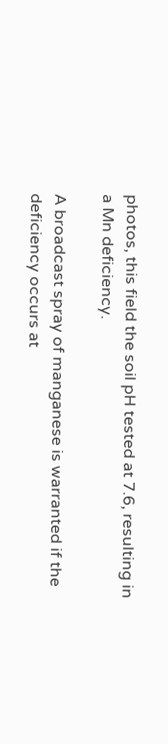photos, this field the soil pH tested at 7.6, resulting in a Mn deficiency.

A broadcast spray of manganese is warranted if the deficiency occurs at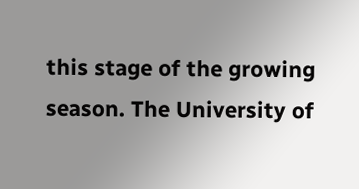this stage of the growing season. The University of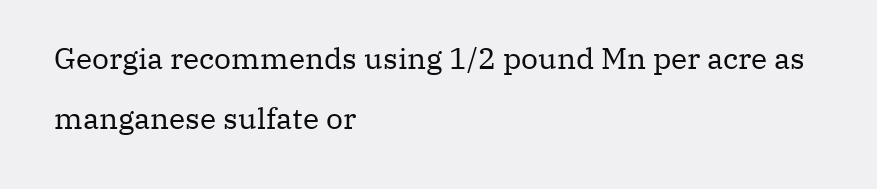Georgia recommends using 1/2 pound Mn per acre as manganese sulfate or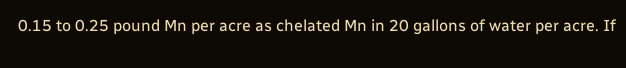0.15 to 0.25 pound Mn per acre as chelated Mn in 20 gallons of water per acre. If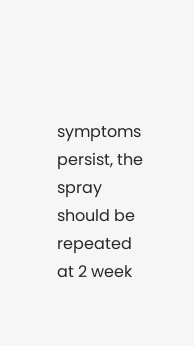symptoms persist, the spray should be repeated at 2 week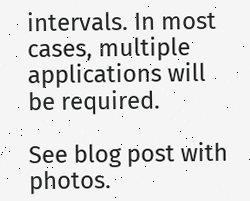intervals. In most cases, multiple applications will be required.

See blog post with photos.